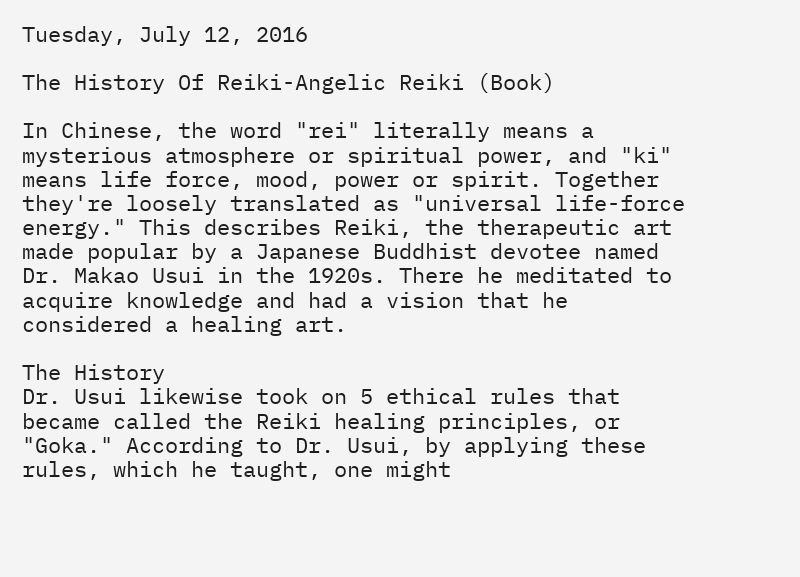Tuesday, July 12, 2016

The History Of Reiki-Angelic Reiki (Book)

In Chinese, the word "rei" literally means a mysterious atmosphere or spiritual power, and "ki" means life force, mood, power or spirit. Together they're loosely translated as "universal life-force energy." This describes Reiki, the therapeutic art made popular by a Japanese Buddhist devotee named Dr. Makao Usui in the 1920s. There he meditated to acquire knowledge and had a vision that he considered a healing art.

The History
Dr. Usui likewise took on 5 ethical rules that became called the Reiki healing principles, or "Goka." According to Dr. Usui, by applying these rules, which he taught, one might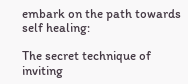embark on the path towards self healing:

The secret technique of inviting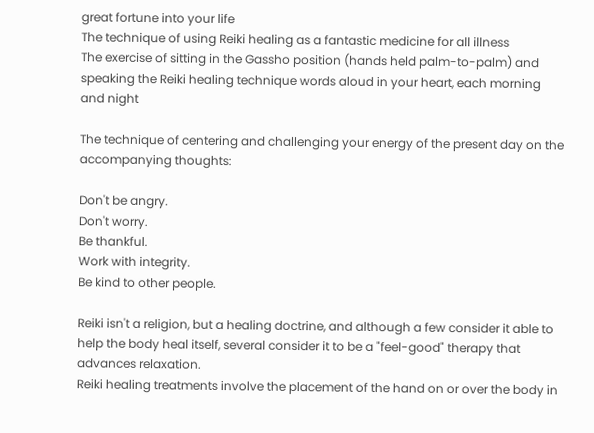great fortune into your life
The technique of using Reiki healing as a fantastic medicine for all illness
The exercise of sitting in the Gassho position (hands held palm-to-palm) and speaking the Reiki healing technique words aloud in your heart, each morning and night

The technique of centering and challenging your energy of the present day on the accompanying thoughts:

Don't be angry.
Don't worry.
Be thankful.
Work with integrity.
Be kind to other people.

Reiki isn't a religion, but a healing doctrine, and although a few consider it able to help the body heal itself, several consider it to be a "feel-good" therapy that advances relaxation.
Reiki healing treatments involve the placement of the hand on or over the body in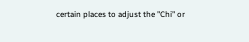certain places to adjust the "Chi" or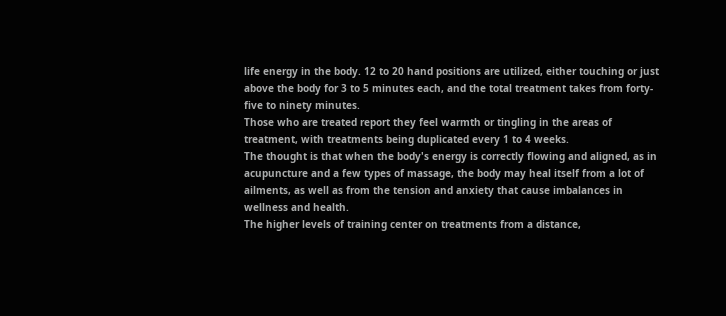life energy in the body. 12 to 20 hand positions are utilized, either touching or just above the body for 3 to 5 minutes each, and the total treatment takes from forty-five to ninety minutes.
Those who are treated report they feel warmth or tingling in the areas of treatment, with treatments being duplicated every 1 to 4 weeks.
The thought is that when the body's energy is correctly flowing and aligned, as in acupuncture and a few types of massage, the body may heal itself from a lot of ailments, as well as from the tension and anxiety that cause imbalances in wellness and health.
The higher levels of training center on treatments from a distance,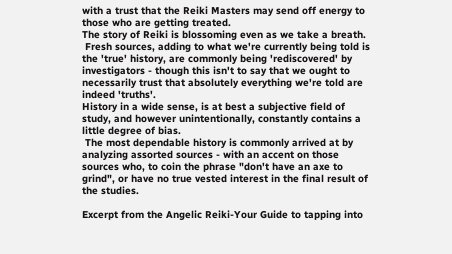with a trust that the Reiki Masters may send off energy to those who are getting treated.
The story of Reiki is blossoming even as we take a breath.
 Fresh sources, adding to what we're currently being told is the 'true' history, are commonly being 'rediscovered' by investigators - though this isn't to say that we ought to necessarily trust that absolutely everything we're told are indeed 'truths'.
History in a wide sense, is at best a subjective field of study, and however unintentionally, constantly contains a little degree of bias.
 The most dependable history is commonly arrived at by analyzing assorted sources - with an accent on those sources who, to coin the phrase "don't have an axe to grind", or have no true vested interest in the final result of the studies.

Excerpt from the Angelic Reiki-Your Guide to tapping into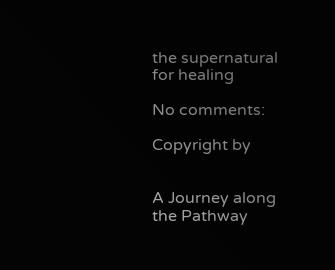the supernatural for healing

No comments:

Copyright by


A Journey along the Pathway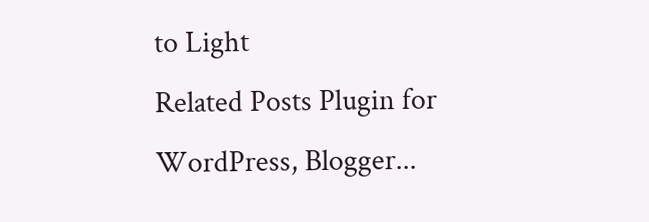to Light
Related Posts Plugin for WordPress, Blogger...